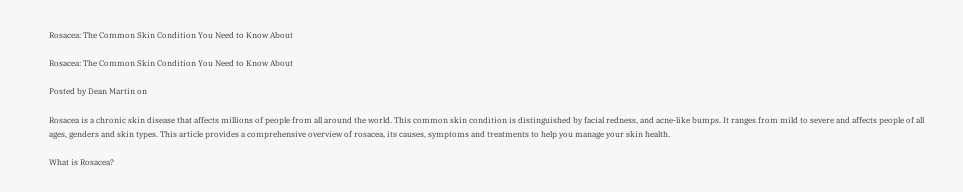Rosacea: The Common Skin Condition You Need to Know About

Rosacea: The Common Skin Condition You Need to Know About

Posted by Dean Martin on

Rosacea is a chronic skin disease that affects millions of people from all around the world. This common skin condition is distinguished by facial redness, and acne-like bumps. It ranges from mild to severe and affects people of all ages, genders and skin types. This article provides a comprehensive overview of rosacea, its causes, symptoms and treatments to help you manage your skin health.

What is Rosacea?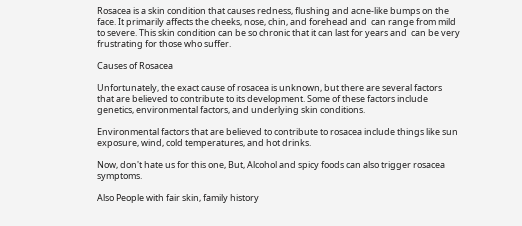Rosacea is a skin condition that causes redness, flushing and acne-like bumps on the face. It primarily affects the cheeks, nose, chin, and forehead and  can range from mild to severe. This skin condition can be so chronic that it can last for years and  can be very frustrating for those who suffer.

Causes of Rosacea

Unfortunately, the exact cause of rosacea is unknown, but there are several factors that are believed to contribute to its development. Some of these factors include genetics, environmental factors, and underlying skin conditions.

Environmental factors that are believed to contribute to rosacea include things like sun exposure, wind, cold temperatures, and hot drinks.

Now, don't hate us for this one, But, Alcohol and spicy foods can also trigger rosacea symptoms.

Also People with fair skin, family history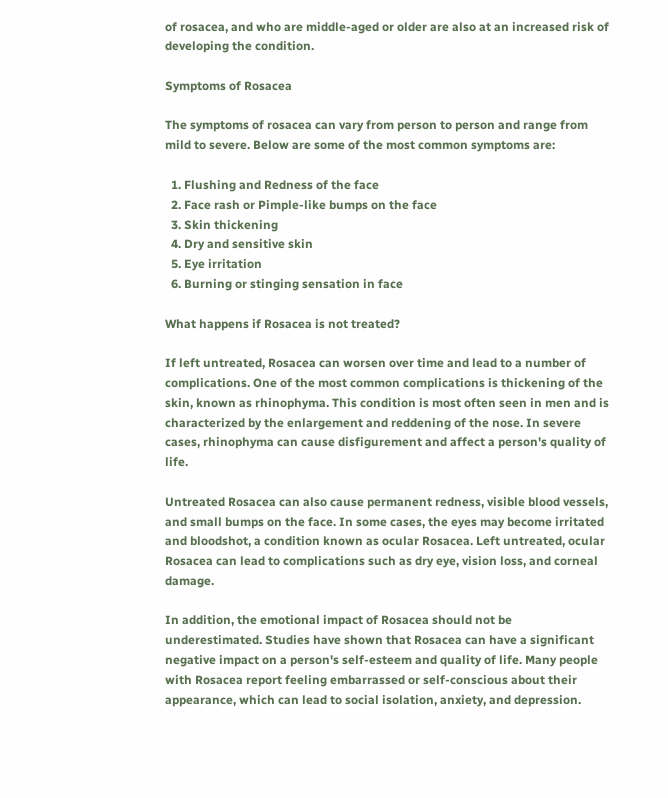of rosacea, and who are middle-aged or older are also at an increased risk of developing the condition.

Symptoms of Rosacea

The symptoms of rosacea can vary from person to person and range from mild to severe. Below are some of the most common symptoms are:

  1. Flushing and Redness of the face
  2. Face rash or Pimple-like bumps on the face
  3. Skin thickening
  4. Dry and sensitive skin
  5. Eye irritation
  6. Burning or stinging sensation in face

What happens if Rosacea is not treated?

If left untreated, Rosacea can worsen over time and lead to a number of complications. One of the most common complications is thickening of the skin, known as rhinophyma. This condition is most often seen in men and is characterized by the enlargement and reddening of the nose. In severe cases, rhinophyma can cause disfigurement and affect a person's quality of life.

Untreated Rosacea can also cause permanent redness, visible blood vessels, and small bumps on the face. In some cases, the eyes may become irritated and bloodshot, a condition known as ocular Rosacea. Left untreated, ocular Rosacea can lead to complications such as dry eye, vision loss, and corneal damage.

In addition, the emotional impact of Rosacea should not be underestimated. Studies have shown that Rosacea can have a significant negative impact on a person's self-esteem and quality of life. Many people with Rosacea report feeling embarrassed or self-conscious about their appearance, which can lead to social isolation, anxiety, and depression.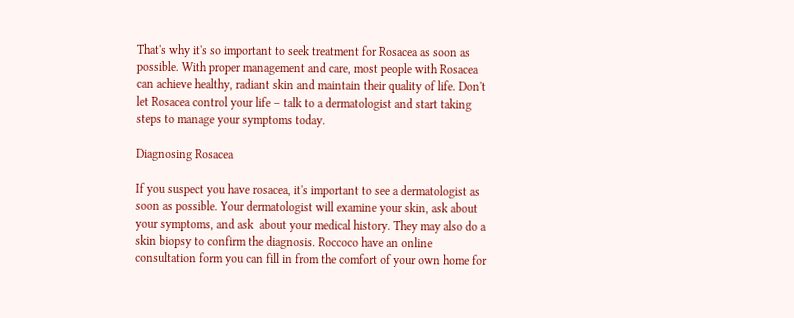That's why it's so important to seek treatment for Rosacea as soon as possible. With proper management and care, most people with Rosacea can achieve healthy, radiant skin and maintain their quality of life. Don't let Rosacea control your life – talk to a dermatologist and start taking steps to manage your symptoms today.

Diagnosing Rosacea

If you suspect you have rosacea, it's important to see a dermatologist as soon as possible. Your dermatologist will examine your skin, ask about your symptoms, and ask  about your medical history. They may also do a skin biopsy to confirm the diagnosis. Roccoco have an online consultation form you can fill in from the comfort of your own home for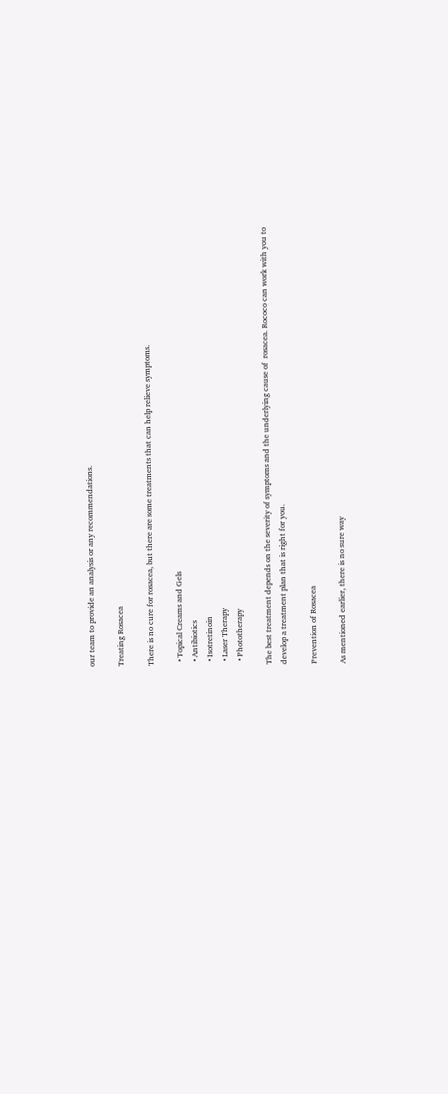our team to provide an analysis or any recommendations.

Treating Rosacea

There is no cure for rosacea, but there are some treatments that can help relieve symptoms.

  • Topical Creams and Gels
  • Antibiotics
  • Isotretinoin
  • Laser Therapy
  • Phototherapy

The best treatment depends on the severity of symptoms and the underlying cause of  rosacea. Rococo can work with you to develop a treatment plan that is right for you.

Prevention of Rosacea

As mentioned earlier, there is no sure way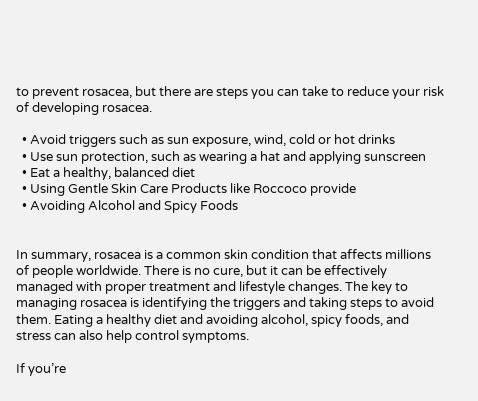to prevent rosacea, but there are steps you can take to reduce your risk of developing rosacea.

  • Avoid triggers such as sun exposure, wind, cold or hot drinks
  • Use sun protection, such as wearing a hat and applying sunscreen
  • Eat a healthy, balanced diet
  • Using Gentle Skin Care Products like Roccoco provide
  • Avoiding Alcohol and Spicy Foods


In summary, rosacea is a common skin condition that affects millions of people worldwide. There is no cure, but it can be effectively managed with proper treatment and lifestyle changes. The key to managing rosacea is identifying the triggers and taking steps to avoid them. Eating a healthy diet and avoiding alcohol, spicy foods, and stress can also help control symptoms.

If you’re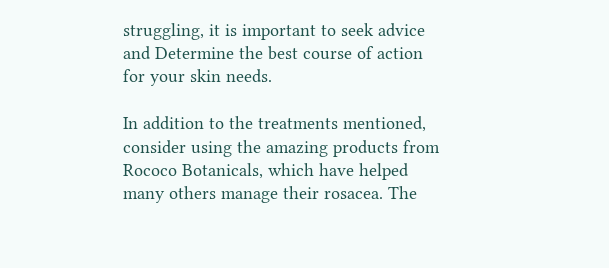struggling, it is important to seek advice and Determine the best course of action for your skin needs.

In addition to the treatments mentioned, consider using the amazing products from Rococo Botanicals, which have helped many others manage their rosacea. The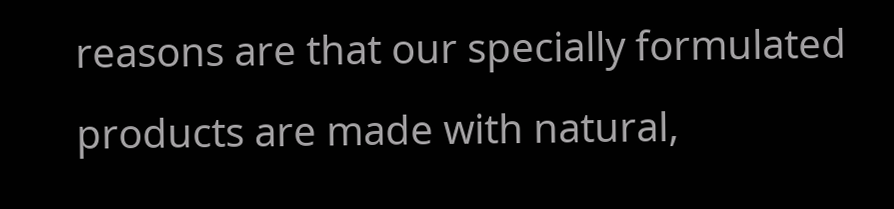reasons are that our specially formulated products are made with natural,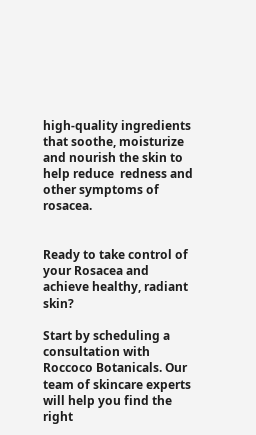high-quality ingredients that soothe, moisturize and nourish the skin to help reduce  redness and other symptoms of rosacea.


Ready to take control of your Rosacea and achieve healthy, radiant skin?

Start by scheduling a consultation with Roccoco Botanicals. Our team of skincare experts will help you find the right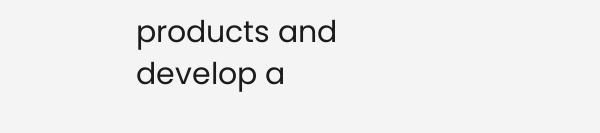products and develop a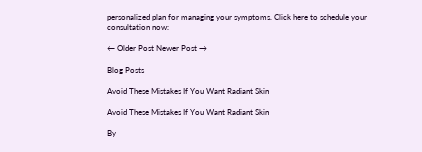personalized plan for managing your symptoms. Click here to schedule your consultation now:

← Older Post Newer Post →

Blog Posts

Avoid These Mistakes If You Want Radiant Skin

Avoid These Mistakes If You Want Radiant Skin

By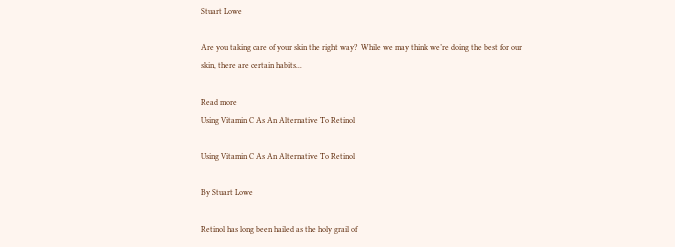Stuart Lowe

Are you taking care of your skin the right way?  While we may think we’re doing the best for our skin, there are certain habits...

Read more
Using Vitamin C As An Alternative To Retinol

Using Vitamin C As An Alternative To Retinol

By Stuart Lowe

Retinol has long been hailed as the holy grail of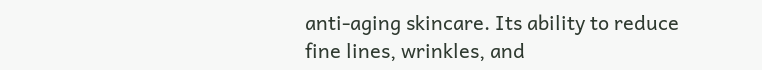anti-aging skincare. Its ability to reduce fine lines, wrinkles, and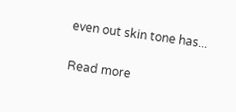even out skin tone has...

Read more